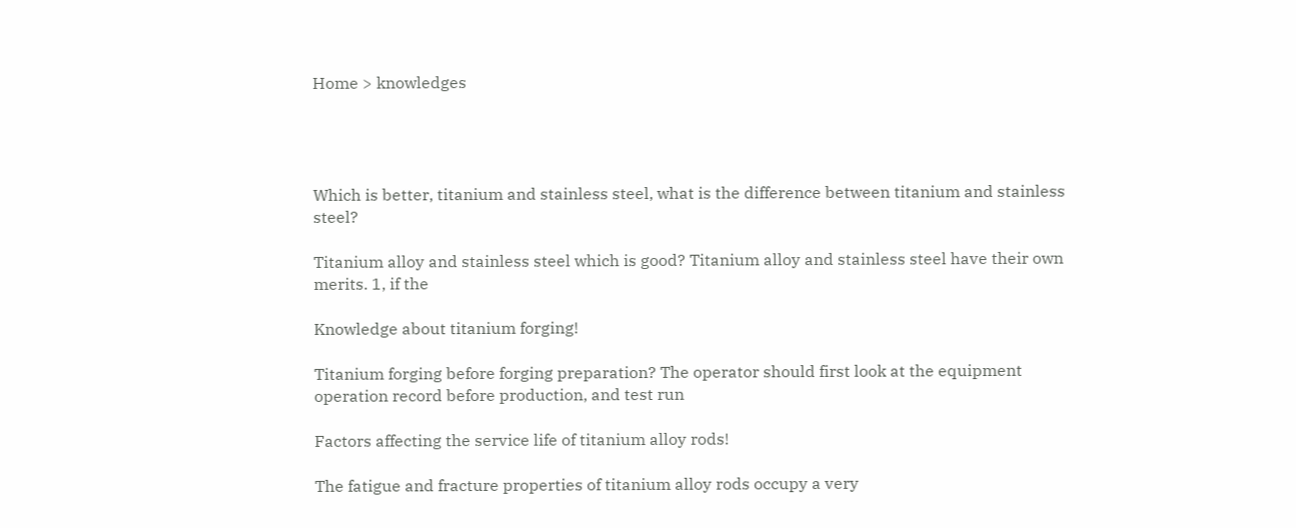Home > knowledges




Which is better, titanium and stainless steel, what is the difference between titanium and stainless steel?

Titanium alloy and stainless steel which is good? Titanium alloy and stainless steel have their own merits. 1, if the

Knowledge about titanium forging!

Titanium forging before forging preparation? The operator should first look at the equipment operation record before production, and test run

Factors affecting the service life of titanium alloy rods!

The fatigue and fracture properties of titanium alloy rods occupy a very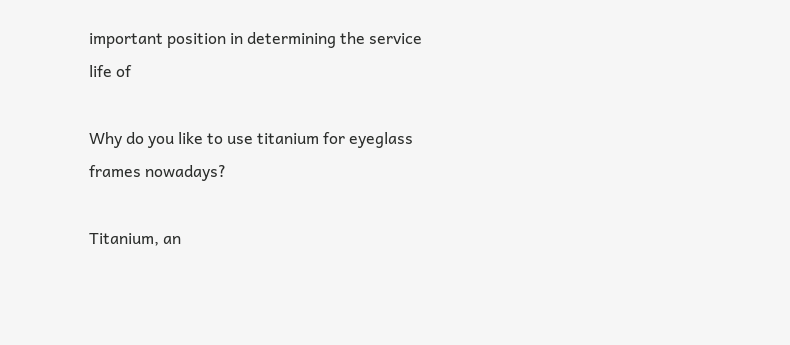important position in determining the service life of

Why do you like to use titanium for eyeglass frames nowadays?

Titanium, an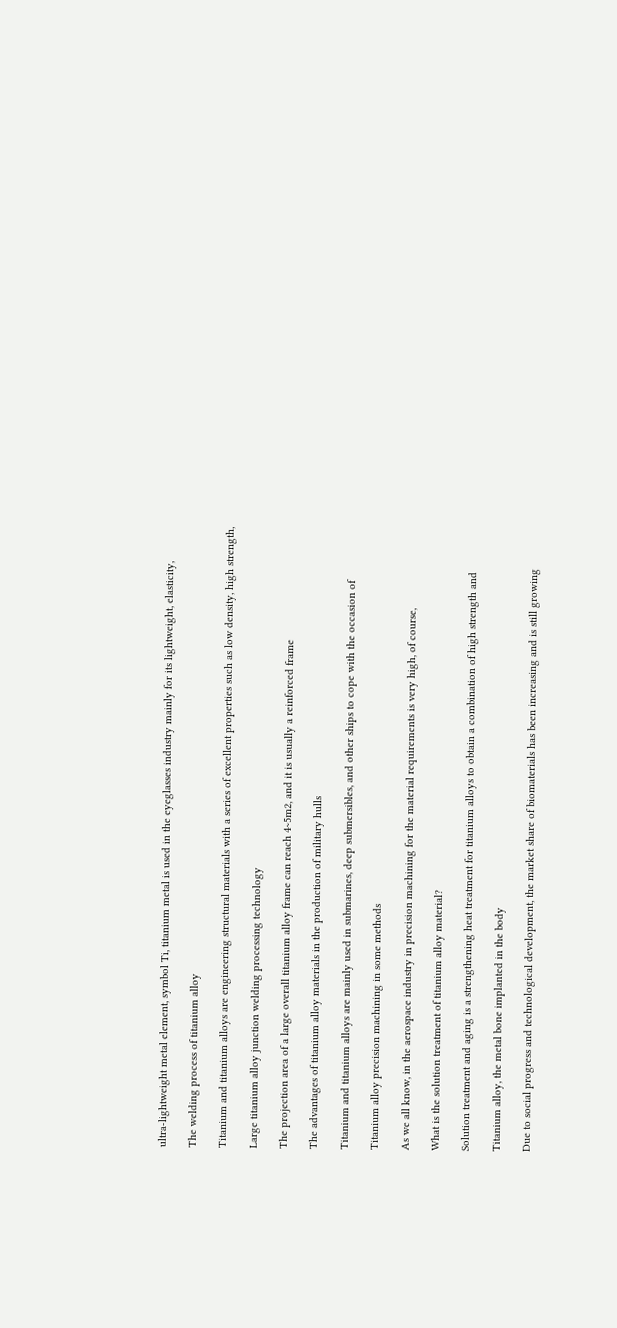ultra-lightweight metal element, symbol Ti, titanium metal is used in the eyeglasses industry mainly for its lightweight, elasticity,

The welding process of titanium alloy

Titanium and titanium alloys are engineering structural materials with a series of excellent properties such as low density, high strength,

Large titanium alloy junction welding processing technology

The projection area of a large overall titanium alloy frame can reach 4~5m2, and it is usually a reinforced frame

The advantages of titanium alloy materials in the production of military hulls

Titanium and titanium alloys are mainly used in submarines, deep submersibles, and other ships to cope with the occasion of

Titanium alloy precision machining in some methods

As we all know, in the aerospace industry in precision machining for the material requirements is very high, of course,

What is the solution treatment of titanium alloy material?

Solution treatment and aging is a strengthening heat treatment for titanium alloys to obtain a combination of high strength and

Titanium alloy, the metal bone implanted in the body

Due to social progress and technological development, the market share of biomaterials has been increasing and is still growing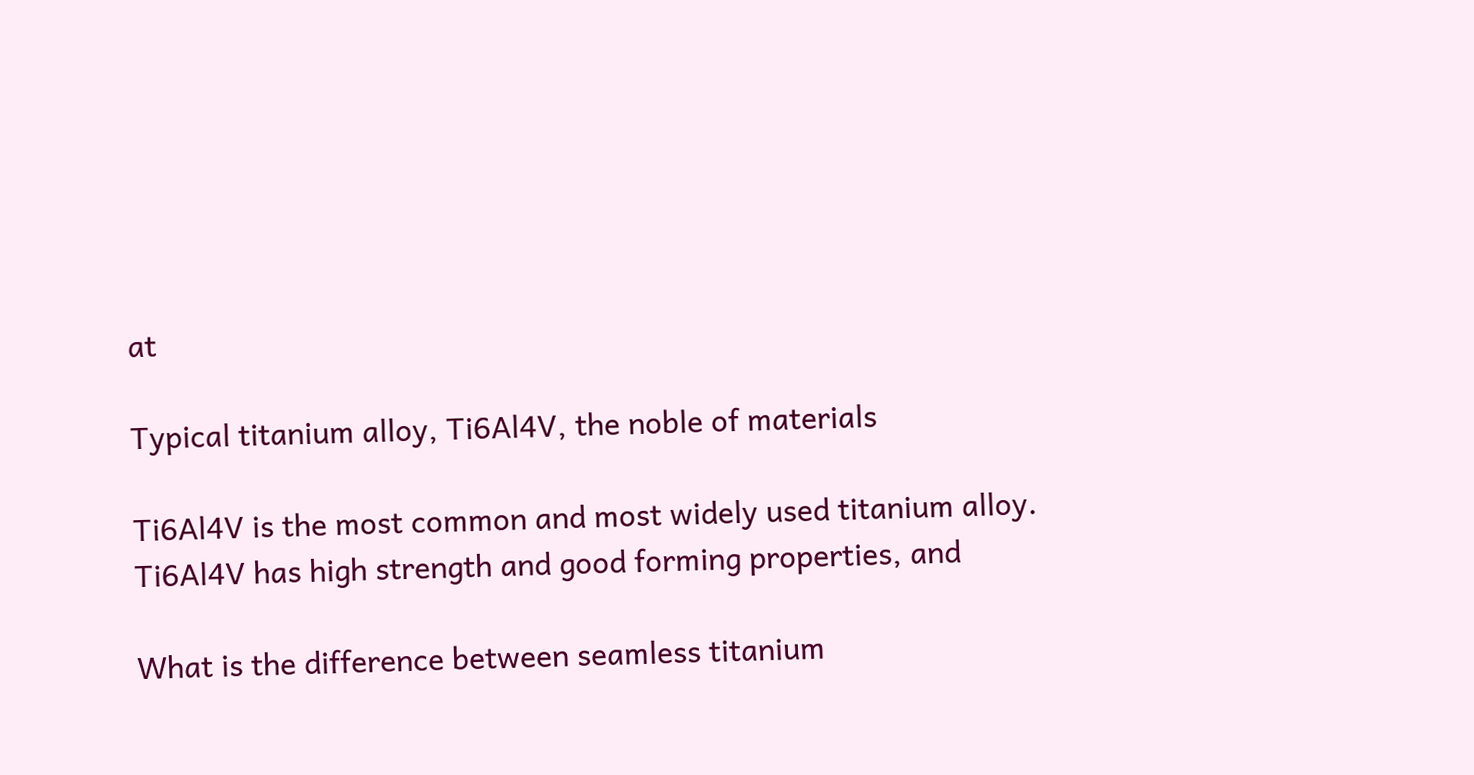at

Typical titanium alloy, Ti6Al4V, the noble of materials

Ti6Al4V is the most common and most widely used titanium alloy. Ti6Al4V has high strength and good forming properties, and

What is the difference between seamless titanium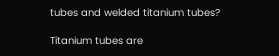tubes and welded titanium tubes?

Titanium tubes are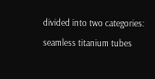divided into two categories: seamless titanium tubes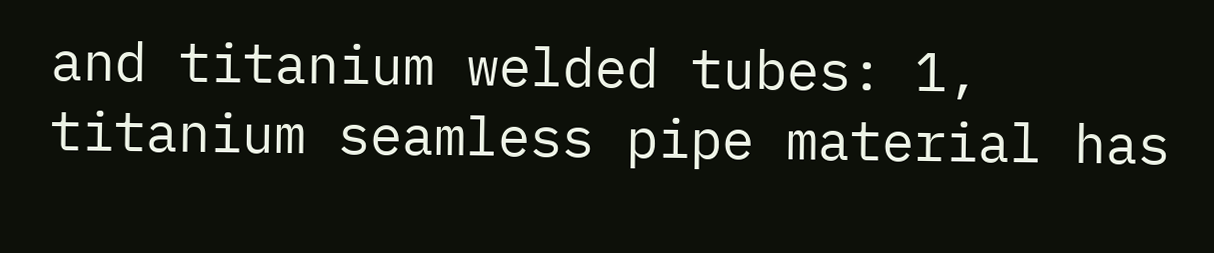and titanium welded tubes: 1, titanium seamless pipe material has